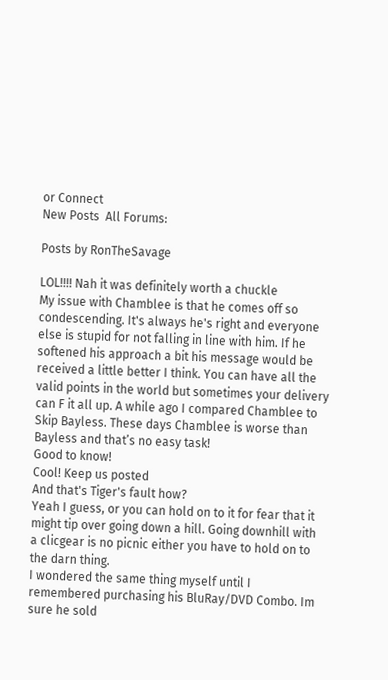or Connect
New Posts  All Forums:

Posts by RonTheSavage

LOL!!!! Nah it was definitely worth a chuckle
My issue with Chamblee is that he comes off so condescending. It's always he's right and everyone else is stupid for not falling in line with him. If he softened his approach a bit his message would be received a little better I think. You can have all the valid points in the world but sometimes your delivery can F it all up. A while ago I compared Chamblee to Skip Bayless. These days Chamblee is worse than Bayless and that’s no easy task!
Good to know!
Cool! Keep us posted
And that's Tiger's fault how?
Yeah I guess, or you can hold on to it for fear that it might tip over going down a hill. Going downhill with a clicgear is no picnic either you have to hold on to the darn thing.
I wondered the same thing myself until I remembered purchasing his BluRay/DVD Combo. Im sure he sold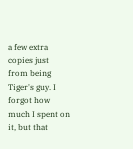a few extra copies just from being Tiger's guy. I forgot how much I spent on it, but that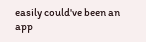easily could've been an app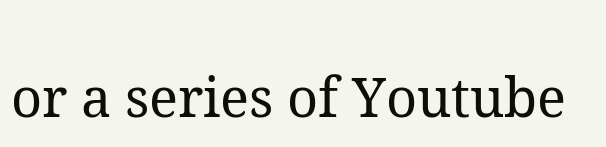or a series of Youtube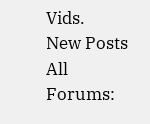Vids.
New Posts  All Forums: